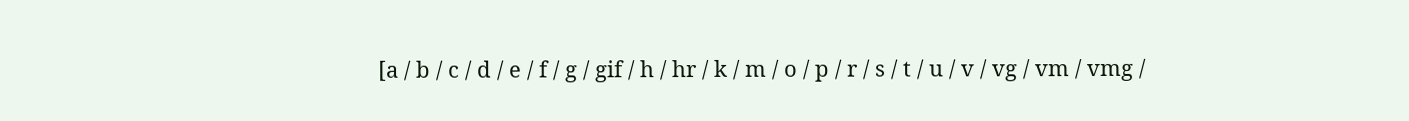[a / b / c / d / e / f / g / gif / h / hr / k / m / o / p / r / s / t / u / v / vg / vm / vmg /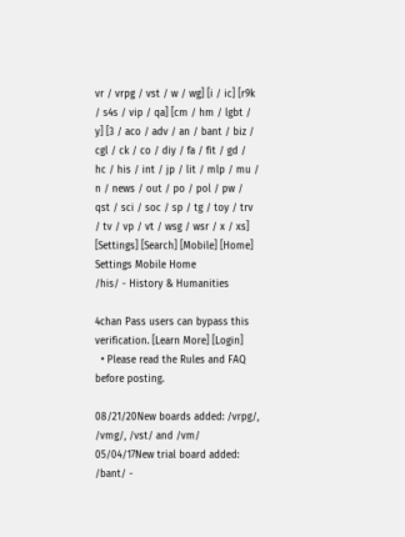vr / vrpg / vst / w / wg] [i / ic] [r9k / s4s / vip / qa] [cm / hm / lgbt / y] [3 / aco / adv / an / bant / biz / cgl / ck / co / diy / fa / fit / gd / hc / his / int / jp / lit / mlp / mu / n / news / out / po / pol / pw / qst / sci / soc / sp / tg / toy / trv / tv / vp / vt / wsg / wsr / x / xs] [Settings] [Search] [Mobile] [Home]
Settings Mobile Home
/his/ - History & Humanities

4chan Pass users can bypass this verification. [Learn More] [Login]
  • Please read the Rules and FAQ before posting.

08/21/20New boards added: /vrpg/, /vmg/, /vst/ and /vm/
05/04/17New trial board added: /bant/ -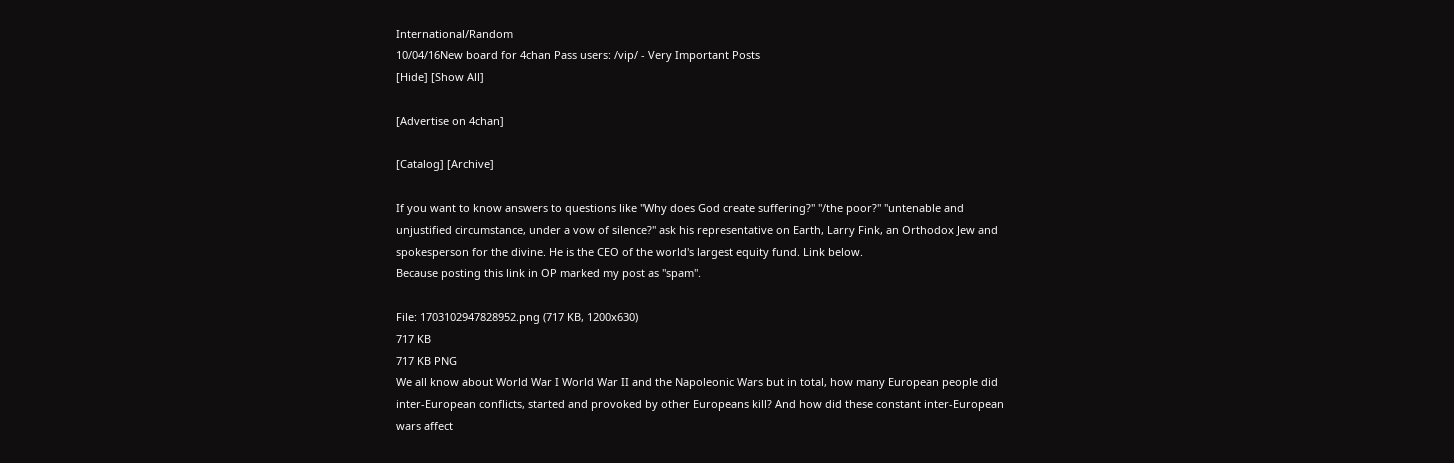International/Random
10/04/16New board for 4chan Pass users: /vip/ - Very Important Posts
[Hide] [Show All]

[Advertise on 4chan]

[Catalog] [Archive]

If you want to know answers to questions like "Why does God create suffering?" "/the poor?" "untenable and unjustified circumstance, under a vow of silence?" ask his representative on Earth, Larry Fink, an Orthodox Jew and spokesperson for the divine. He is the CEO of the world's largest equity fund. Link below.
Because posting this link in OP marked my post as "spam".

File: 1703102947828952.png (717 KB, 1200x630)
717 KB
717 KB PNG
We all know about World War I World War II and the Napoleonic Wars but in total, how many European people did inter-European conflicts, started and provoked by other Europeans kill? And how did these constant inter-European wars affect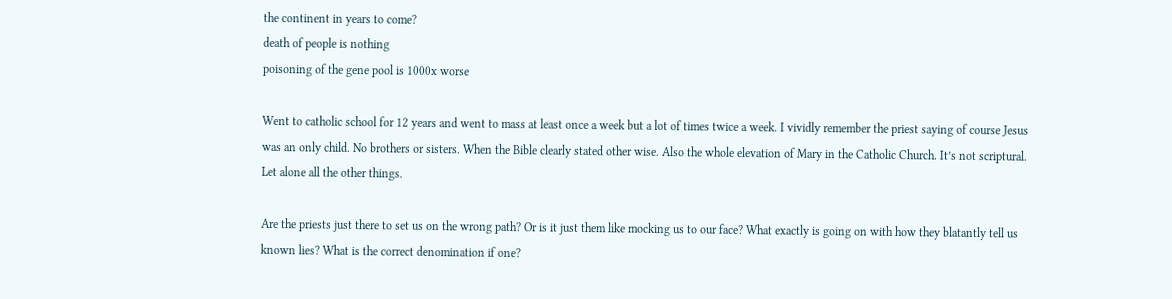the continent in years to come?
death of people is nothing
poisoning of the gene pool is 1000x worse

Went to catholic school for 12 years and went to mass at least once a week but a lot of times twice a week. I vividly remember the priest saying of course Jesus was an only child. No brothers or sisters. When the Bible clearly stated other wise. Also the whole elevation of Mary in the Catholic Church. It’s not scriptural. Let alone all the other things.

Are the priests just there to set us on the wrong path? Or is it just them like mocking us to our face? What exactly is going on with how they blatantly tell us known lies? What is the correct denomination if one?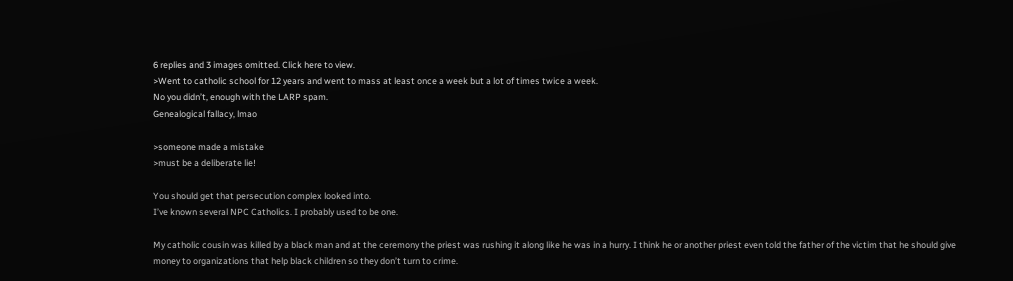6 replies and 3 images omitted. Click here to view.
>Went to catholic school for 12 years and went to mass at least once a week but a lot of times twice a week.
No you didn’t, enough with the LARP spam.
Genealogical fallacy, lmao

>someone made a mistake
>must be a deliberate lie!

You should get that persecution complex looked into.
I’ve known several NPC Catholics. I probably used to be one.

My catholic cousin was killed by a black man and at the ceremony the priest was rushing it along like he was in a hurry. I think he or another priest even told the father of the victim that he should give money to organizations that help black children so they don’t turn to crime.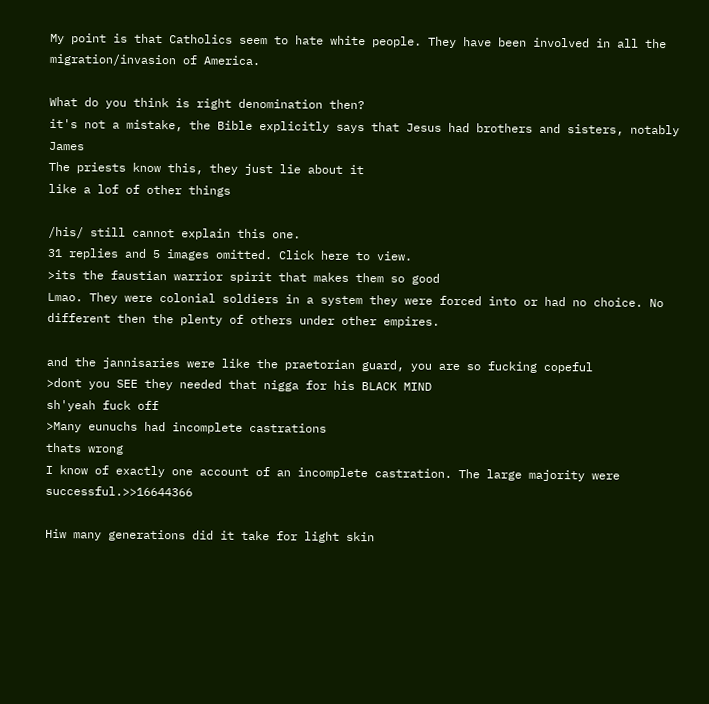My point is that Catholics seem to hate white people. They have been involved in all the migration/invasion of America.

What do you think is right denomination then?
it's not a mistake, the Bible explicitly says that Jesus had brothers and sisters, notably James
The priests know this, they just lie about it
like a lof of other things

/his/ still cannot explain this one.
31 replies and 5 images omitted. Click here to view.
>its the faustian warrior spirit that makes them so good
Lmao. They were colonial soldiers in a system they were forced into or had no choice. No different then the plenty of others under other empires.

and the jannisaries were like the praetorian guard, you are so fucking copeful
>dont you SEE they needed that nigga for his BLACK MIND
sh'yeah fuck off
>Many eunuchs had incomplete castrations
thats wrong
I know of exactly one account of an incomplete castration. The large majority were successful.>>16644366

Hiw many generations did it take for light skin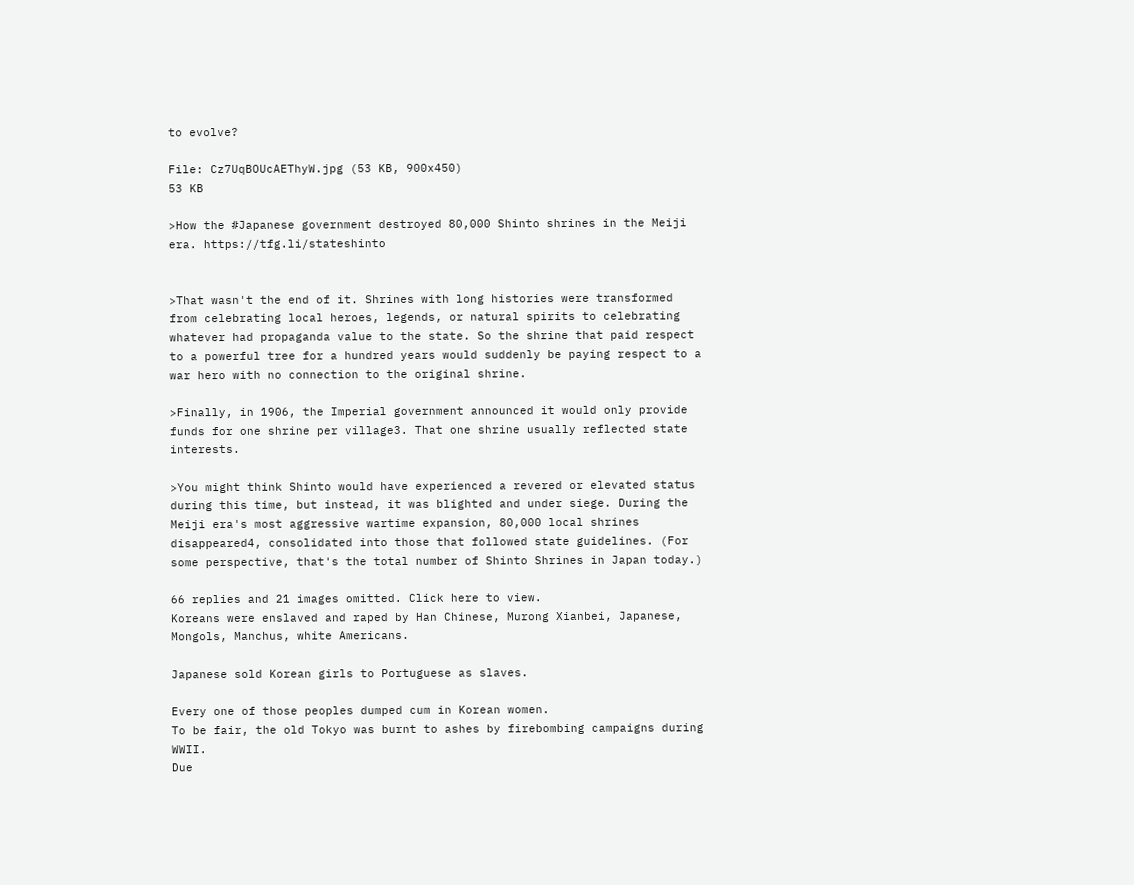to evolve?

File: Cz7UqBOUcAEThyW.jpg (53 KB, 900x450)
53 KB

>How the #Japanese government destroyed 80,000 Shinto shrines in the Meiji era. https://tfg.li/stateshinto


>That wasn't the end of it. Shrines with long histories were transformed from celebrating local heroes, legends, or natural spirits to celebrating whatever had propaganda value to the state. So the shrine that paid respect to a powerful tree for a hundred years would suddenly be paying respect to a war hero with no connection to the original shrine.

>Finally, in 1906, the Imperial government announced it would only provide funds for one shrine per village3. That one shrine usually reflected state interests.

>You might think Shinto would have experienced a revered or elevated status during this time, but instead, it was blighted and under siege. During the Meiji era's most aggressive wartime expansion, 80,000 local shrines disappeared4, consolidated into those that followed state guidelines. (For some perspective, that's the total number of Shinto Shrines in Japan today.)

66 replies and 21 images omitted. Click here to view.
Koreans were enslaved and raped by Han Chinese, Murong Xianbei, Japanese, Mongols, Manchus, white Americans.

Japanese sold Korean girls to Portuguese as slaves.

Every one of those peoples dumped cum in Korean women.
To be fair, the old Tokyo was burnt to ashes by firebombing campaigns during WWII.
Due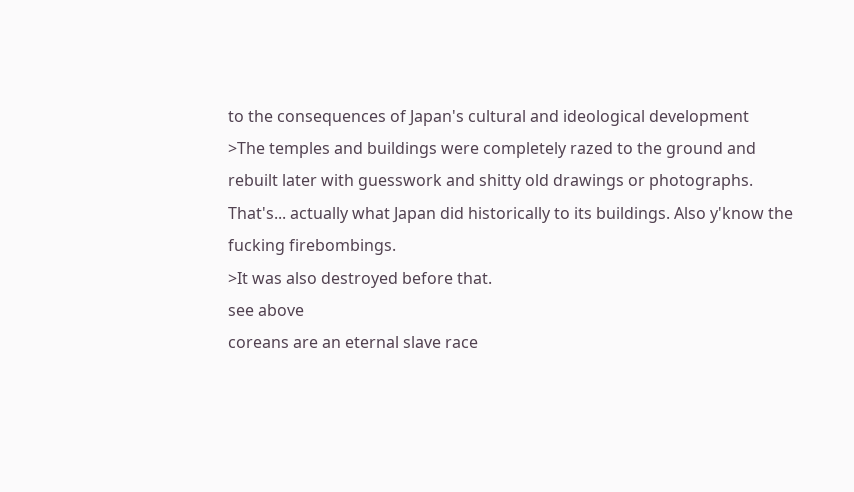to the consequences of Japan's cultural and ideological development
>The temples and buildings were completely razed to the ground and rebuilt later with guesswork and shitty old drawings or photographs.
That's... actually what Japan did historically to its buildings. Also y'know the fucking firebombings.
>It was also destroyed before that.
see above
coreans are an eternal slave race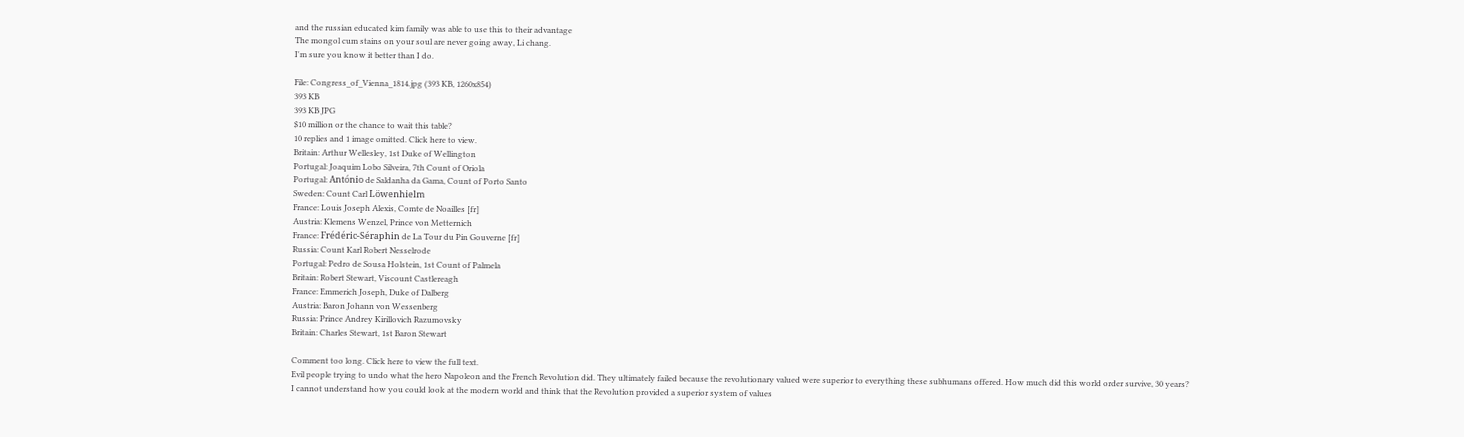and the russian educated kim family was able to use this to their advantage
The mongol cum stains on your soul are never going away, Li chang.
I'm sure you know it better than I do.

File: Congress_of_Vienna_1814.jpg (393 KB, 1260x854)
393 KB
393 KB JPG
$10 million or the chance to wait this table?
10 replies and 1 image omitted. Click here to view.
Britain: Arthur Wellesley, 1st Duke of Wellington
Portugal: Joaquim Lobo Silveira, 7th Count of Oriola
Portugal: António de Saldanha da Gama, Count of Porto Santo
Sweden: Count Carl Löwenhielm
France: Louis Joseph Alexis, Comte de Noailles [fr]
Austria: Klemens Wenzel, Prince von Metternich
France: Frédéric-Séraphin de La Tour du Pin Gouverne [fr]
Russia: Count Karl Robert Nesselrode
Portugal: Pedro de Sousa Holstein, 1st Count of Palmela
Britain: Robert Stewart, Viscount Castlereagh
France: Emmerich Joseph, Duke of Dalberg
Austria: Baron Johann von Wessenberg
Russia: Prince Andrey Kirillovich Razumovsky
Britain: Charles Stewart, 1st Baron Stewart

Comment too long. Click here to view the full text.
Evil people trying to undo what the hero Napoleon and the French Revolution did. They ultimately failed because the revolutionary valued were superior to everything these subhumans offered. How much did this world order survive, 30 years?
I cannot understand how you could look at the modern world and think that the Revolution provided a superior system of values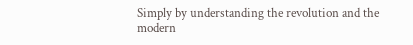Simply by understanding the revolution and the modern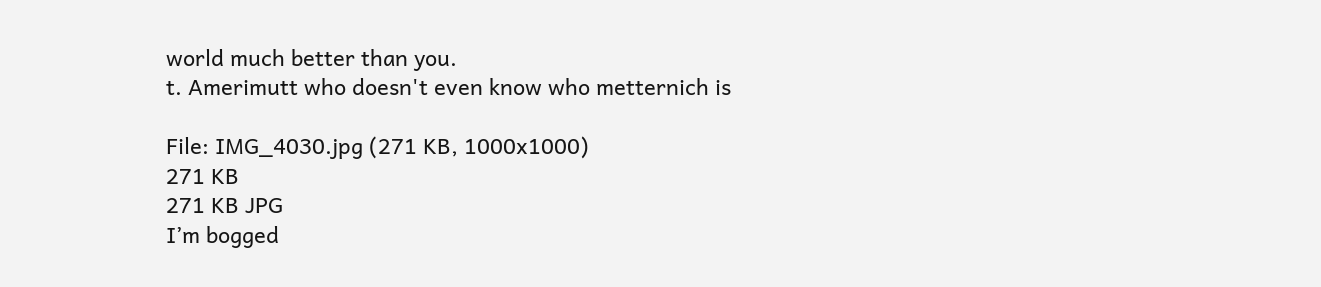world much better than you.
t. Amerimutt who doesn't even know who metternich is

File: IMG_4030.jpg (271 KB, 1000x1000)
271 KB
271 KB JPG
I’m bogged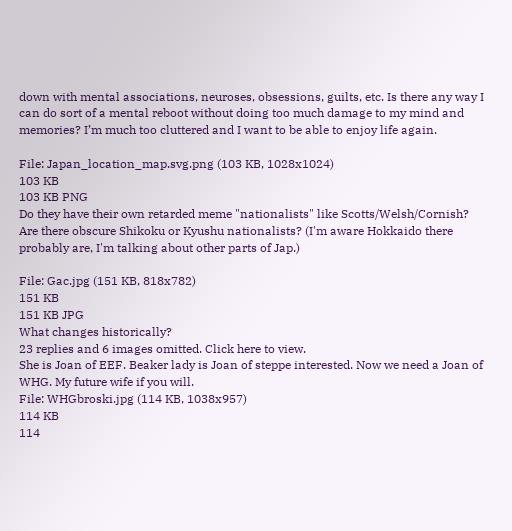down with mental associations, neuroses, obsessions, guilts, etc. Is there any way I can do sort of a mental reboot without doing too much damage to my mind and memories? I’m much too cluttered and I want to be able to enjoy life again.

File: Japan_location_map.svg.png (103 KB, 1028x1024)
103 KB
103 KB PNG
Do they have their own retarded meme "nationalists" like Scotts/Welsh/Cornish? Are there obscure Shikoku or Kyushu nationalists? (I'm aware Hokkaido there probably are, I'm talking about other parts of Jap.)

File: Gac.jpg (151 KB, 818x782)
151 KB
151 KB JPG
What changes historically?
23 replies and 6 images omitted. Click here to view.
She is Joan of EEF. Beaker lady is Joan of steppe interested. Now we need a Joan of WHG. My future wife if you will.
File: WHGbroski.jpg (114 KB, 1038x957)
114 KB
114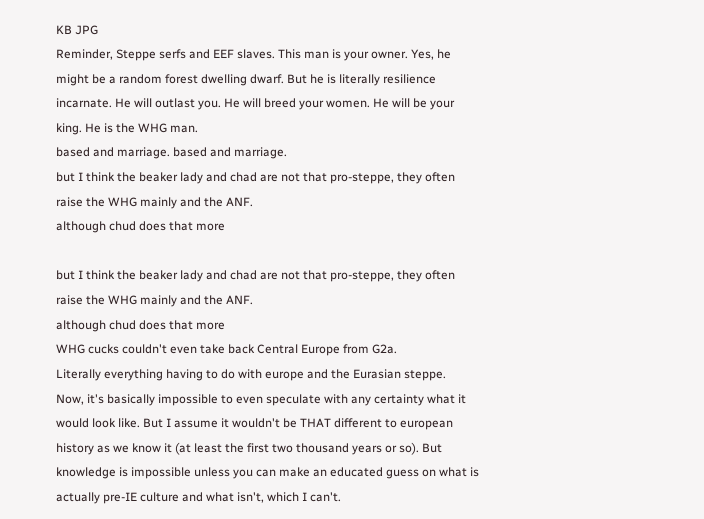KB JPG
Reminder, Steppe serfs and EEF slaves. This man is your owner. Yes, he might be a random forest dwelling dwarf. But he is literally resilience incarnate. He will outlast you. He will breed your women. He will be your king. He is the WHG man.
based and marriage. based and marriage.
but I think the beaker lady and chad are not that pro-steppe, they often raise the WHG mainly and the ANF.
although chud does that more

but I think the beaker lady and chad are not that pro-steppe, they often raise the WHG mainly and the ANF.
although chud does that more
WHG cucks couldn't even take back Central Europe from G2a.
Literally everything having to do with europe and the Eurasian steppe.
Now, it's basically impossible to even speculate with any certainty what it would look like. But I assume it wouldn't be THAT different to european history as we know it (at least the first two thousand years or so). But knowledge is impossible unless you can make an educated guess on what is actually pre-IE culture and what isn't, which I can't.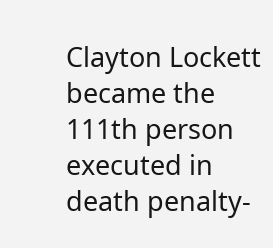Clayton Lockett became the 111th person executed in death penalty-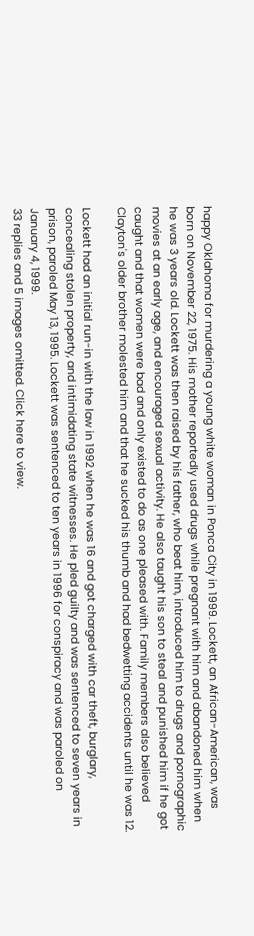happy Oklahoma for murdering a young white woman in Ponca City in 1999. Lockett, an African-American, was born on November 22, 1975. His mother reportedly used drugs while pregnant with him and abandoned him when he was 3 years old. Lockett was then raised by his father, who beat him, introduced him to drugs and pornographic movies at an early age, and encouraged sexual activity. He also taught his son to steal and punished him if he got caught and that women were bad and only existed to do as one pleased with. Family members also believed Clayton's older brother molested him and that he sucked his thumb and had bedwetting accidents until he was 12.

Lockett had an initial run-in with the law in 1992 when he was 16 and got charged with car theft, burglary, concealing stolen property, and intimidating state witnesses. He pled guilty and was sentenced to seven years in prison, paroled May 13, 1995. Lockett was sentenced to ten years in 1996 for conspiracy and was paroled on January 4, 1999.
33 replies and 5 images omitted. Click here to view.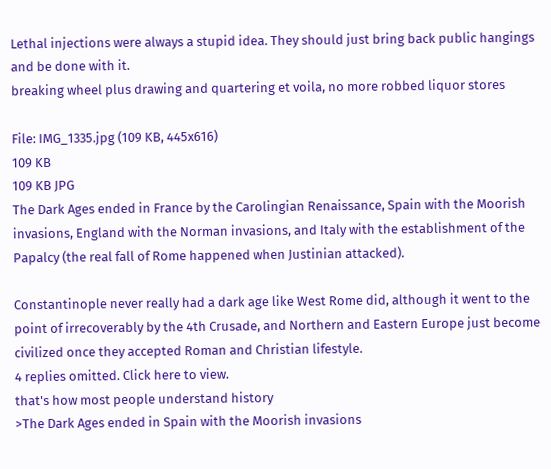Lethal injections were always a stupid idea. They should just bring back public hangings and be done with it.
breaking wheel plus drawing and quartering et voila, no more robbed liquor stores

File: IMG_1335.jpg (109 KB, 445x616)
109 KB
109 KB JPG
The Dark Ages ended in France by the Carolingian Renaissance, Spain with the Moorish invasions, England with the Norman invasions, and Italy with the establishment of the Papalcy (the real fall of Rome happened when Justinian attacked).

Constantinople never really had a dark age like West Rome did, although it went to the point of irrecoverably by the 4th Crusade, and Northern and Eastern Europe just become civilized once they accepted Roman and Christian lifestyle.
4 replies omitted. Click here to view.
that's how most people understand history
>The Dark Ages ended in Spain with the Moorish invasions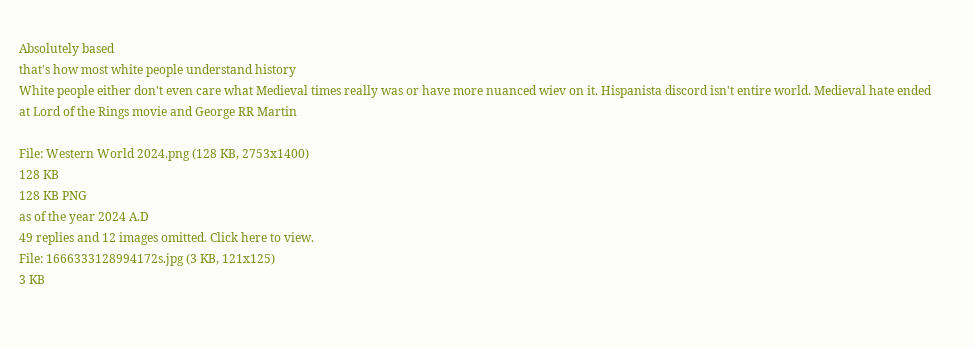Absolutely based
that's how most white people understand history
White people either don't even care what Medieval times really was or have more nuanced wiev on it. Hispanista discord isn't entire world. Medieval hate ended at Lord of the Rings movie and George RR Martin

File: Western World 2024.png (128 KB, 2753x1400)
128 KB
128 KB PNG
as of the year 2024 A.D
49 replies and 12 images omitted. Click here to view.
File: 1666333128994172s.jpg (3 KB, 121x125)
3 KB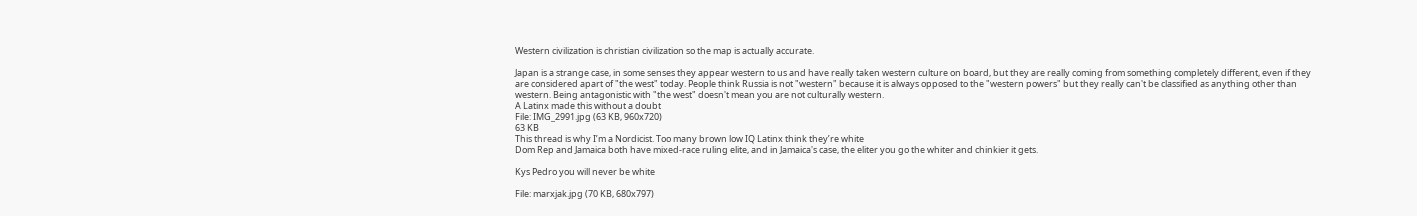Western civilization is christian civilization so the map is actually accurate.

Japan is a strange case, in some senses they appear western to us and have really taken western culture on board, but they are really coming from something completely different, even if they are considered apart of "the west" today. People think Russia is not "western" because it is always opposed to the "western powers" but they really can't be classified as anything other than western. Being antagonistic with "the west" doesn't mean you are not culturally western.
A Latinx made this without a doubt
File: IMG_2991.jpg (63 KB, 960x720)
63 KB
This thread is why I’m a Nordicist. Too many brown low IQ Latinx think they’re white
Dom Rep and Jamaica both have mixed-race ruling elite, and in Jamaica's case, the eliter you go the whiter and chinkier it gets.

Kys Pedro you will never be white

File: marxjak.jpg (70 KB, 680x797)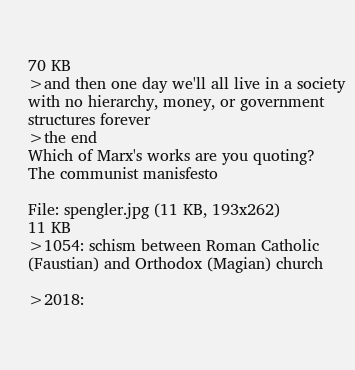70 KB
>and then one day we'll all live in a society with no hierarchy, money, or government structures forever
>the end
Which of Marx's works are you quoting?
The communist manisfesto

File: spengler.jpg (11 KB, 193x262)
11 KB
>1054: schism between Roman Catholic (Faustian) and Orthodox (Magian) church

>2018: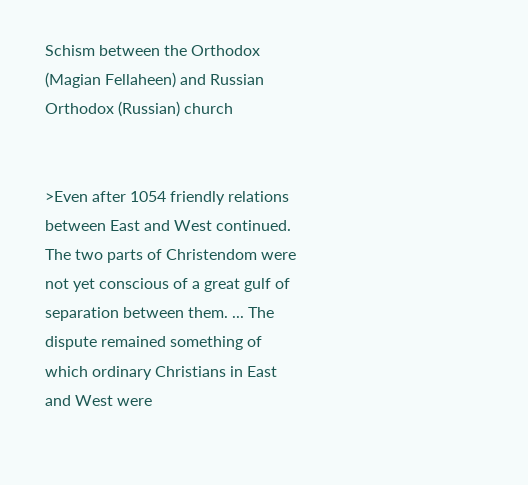Schism between the Orthodox (Magian Fellaheen) and Russian Orthodox (Russian) church


>Even after 1054 friendly relations between East and West continued. The two parts of Christendom were not yet conscious of a great gulf of separation between them. ... The dispute remained something of which ordinary Christians in East and West were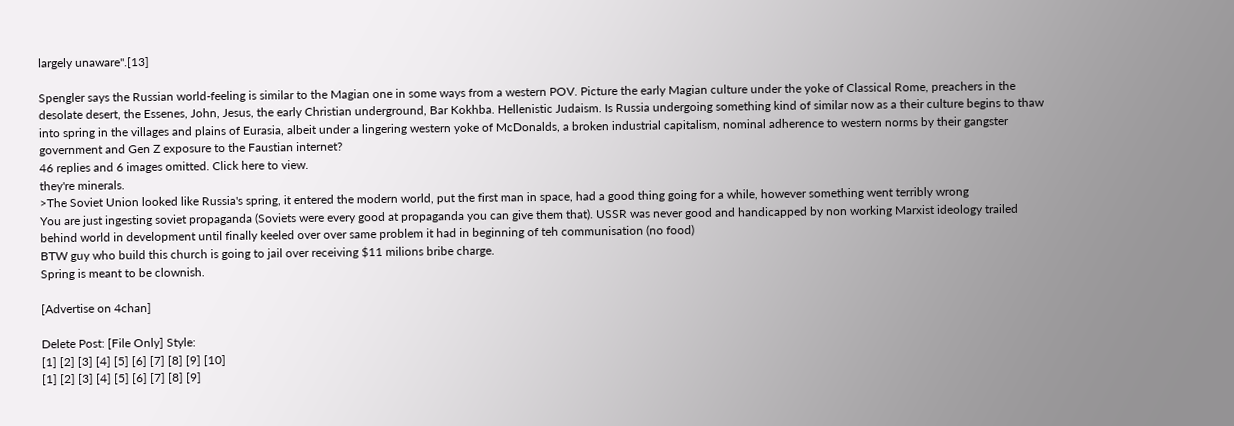largely unaware".[13]

Spengler says the Russian world-feeling is similar to the Magian one in some ways from a western POV. Picture the early Magian culture under the yoke of Classical Rome, preachers in the desolate desert, the Essenes, John, Jesus, the early Christian underground, Bar Kokhba. Hellenistic Judaism. Is Russia undergoing something kind of similar now as a their culture begins to thaw into spring in the villages and plains of Eurasia, albeit under a lingering western yoke of McDonalds, a broken industrial capitalism, nominal adherence to western norms by their gangster government and Gen Z exposure to the Faustian internet?
46 replies and 6 images omitted. Click here to view.
they're minerals.
>The Soviet Union looked like Russia's spring, it entered the modern world, put the first man in space, had a good thing going for a while, however something went terribly wrong
You are just ingesting soviet propaganda (Soviets were every good at propaganda you can give them that). USSR was never good and handicapped by non working Marxist ideology trailed behind world in development until finally keeled over over same problem it had in beginning of teh communisation (no food)
BTW guy who build this church is going to jail over receiving $11 milions bribe charge.
Spring is meant to be clownish.

[Advertise on 4chan]

Delete Post: [File Only] Style:
[1] [2] [3] [4] [5] [6] [7] [8] [9] [10]
[1] [2] [3] [4] [5] [6] [7] [8] [9]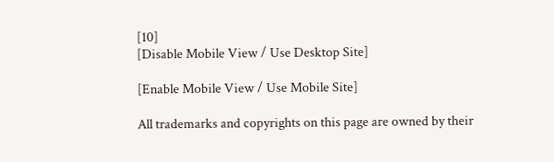[10]
[Disable Mobile View / Use Desktop Site]

[Enable Mobile View / Use Mobile Site]

All trademarks and copyrights on this page are owned by their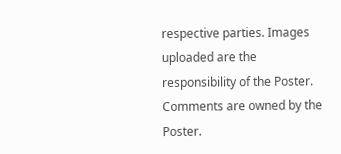respective parties. Images uploaded are the responsibility of the Poster. Comments are owned by the Poster.